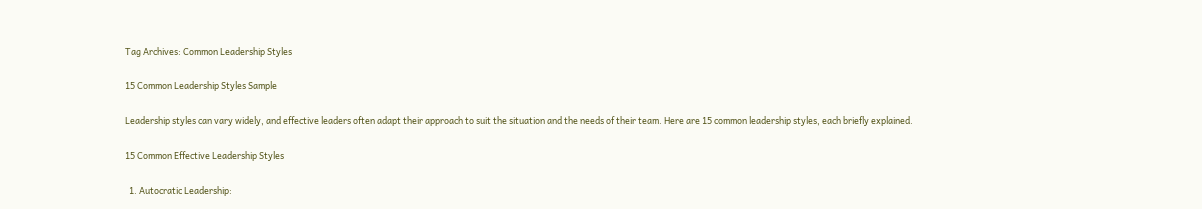Tag Archives: Common Leadership Styles

15 Common Leadership Styles Sample

Leadership styles can vary widely, and effective leaders often adapt their approach to suit the situation and the needs of their team. Here are 15 common leadership styles, each briefly explained.

15 Common Effective Leadership Styles

  1. Autocratic Leadership: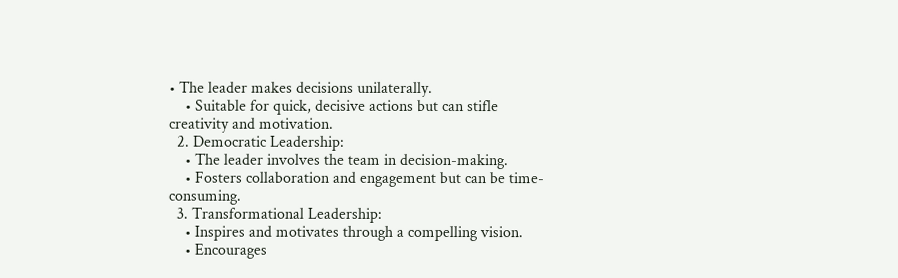• The leader makes decisions unilaterally.
    • Suitable for quick, decisive actions but can stifle creativity and motivation.
  2. Democratic Leadership:
    • The leader involves the team in decision-making.
    • Fosters collaboration and engagement but can be time-consuming.
  3. Transformational Leadership:
    • Inspires and motivates through a compelling vision.
    • Encourages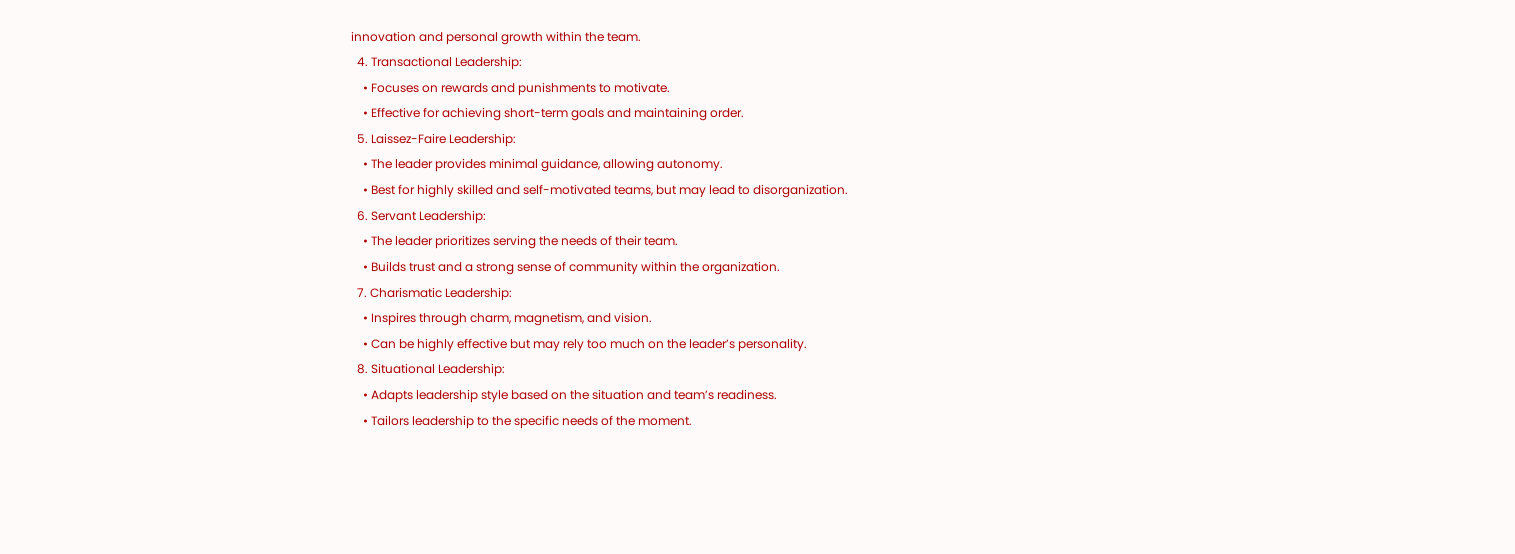innovation and personal growth within the team.
  4. Transactional Leadership:
    • Focuses on rewards and punishments to motivate.
    • Effective for achieving short-term goals and maintaining order.
  5. Laissez-Faire Leadership:
    • The leader provides minimal guidance, allowing autonomy.
    • Best for highly skilled and self-motivated teams, but may lead to disorganization.
  6. Servant Leadership:
    • The leader prioritizes serving the needs of their team.
    • Builds trust and a strong sense of community within the organization.
  7. Charismatic Leadership:
    • Inspires through charm, magnetism, and vision.
    • Can be highly effective but may rely too much on the leader’s personality.
  8. Situational Leadership:
    • Adapts leadership style based on the situation and team’s readiness.
    • Tailors leadership to the specific needs of the moment.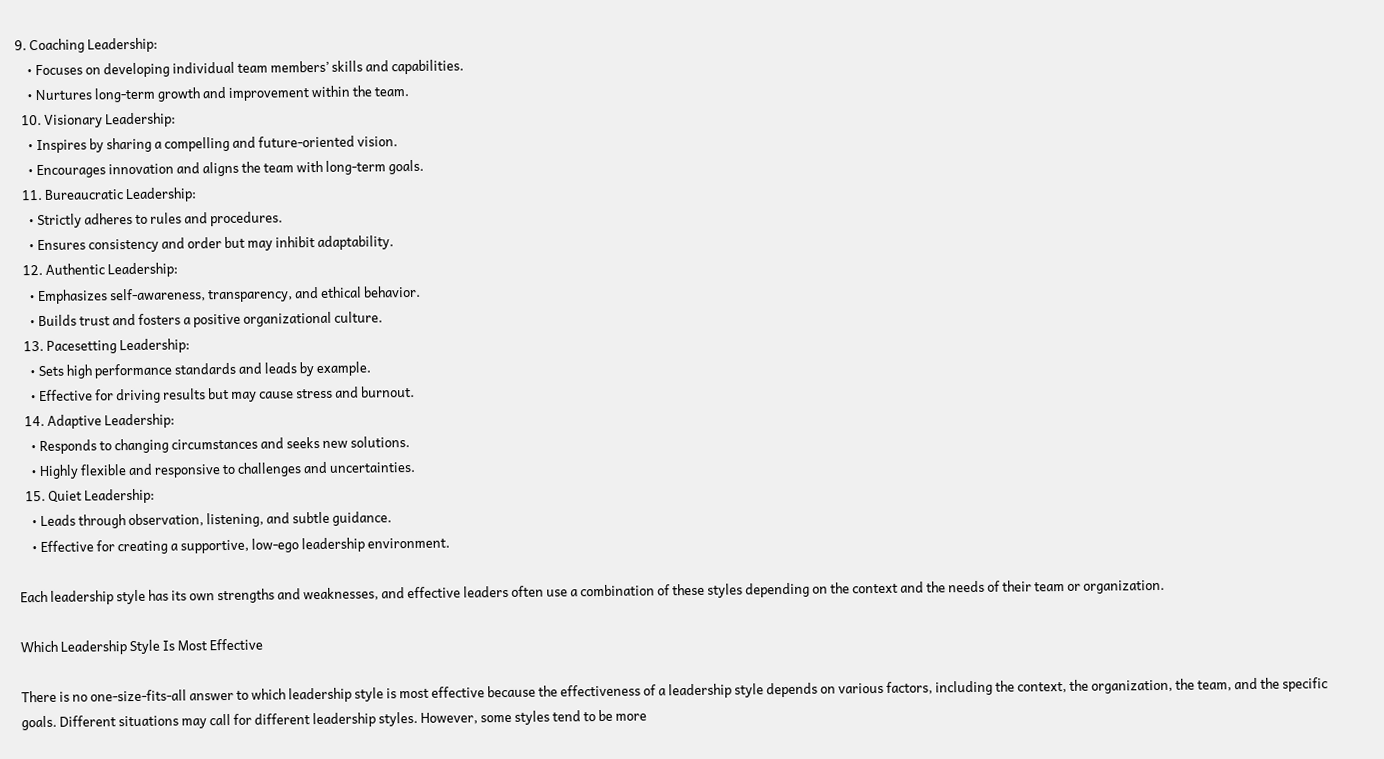9. Coaching Leadership:
    • Focuses on developing individual team members’ skills and capabilities.
    • Nurtures long-term growth and improvement within the team.
  10. Visionary Leadership:
    • Inspires by sharing a compelling and future-oriented vision.
    • Encourages innovation and aligns the team with long-term goals.
  11. Bureaucratic Leadership:
    • Strictly adheres to rules and procedures.
    • Ensures consistency and order but may inhibit adaptability.
  12. Authentic Leadership:
    • Emphasizes self-awareness, transparency, and ethical behavior.
    • Builds trust and fosters a positive organizational culture.
  13. Pacesetting Leadership:
    • Sets high performance standards and leads by example.
    • Effective for driving results but may cause stress and burnout.
  14. Adaptive Leadership:
    • Responds to changing circumstances and seeks new solutions.
    • Highly flexible and responsive to challenges and uncertainties.
  15. Quiet Leadership:
    • Leads through observation, listening, and subtle guidance.
    • Effective for creating a supportive, low-ego leadership environment.

Each leadership style has its own strengths and weaknesses, and effective leaders often use a combination of these styles depending on the context and the needs of their team or organization.

Which Leadership Style Is Most Effective

There is no one-size-fits-all answer to which leadership style is most effective because the effectiveness of a leadership style depends on various factors, including the context, the organization, the team, and the specific goals. Different situations may call for different leadership styles. However, some styles tend to be more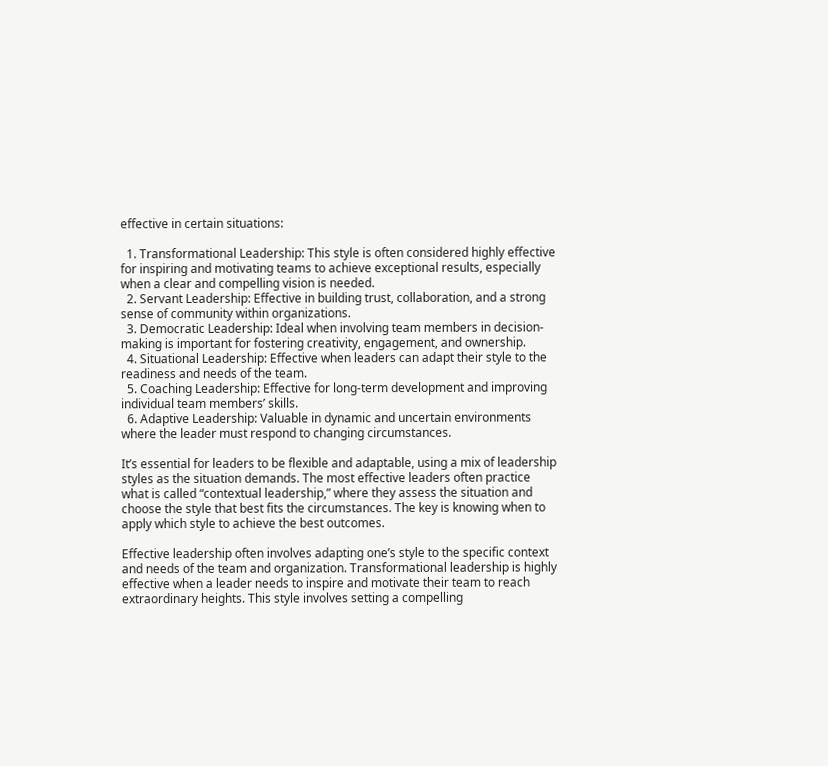effective in certain situations:

  1. Transformational Leadership: This style is often considered highly effective for inspiring and motivating teams to achieve exceptional results, especially when a clear and compelling vision is needed.
  2. Servant Leadership: Effective in building trust, collaboration, and a strong sense of community within organizations.
  3. Democratic Leadership: Ideal when involving team members in decision-making is important for fostering creativity, engagement, and ownership.
  4. Situational Leadership: Effective when leaders can adapt their style to the readiness and needs of the team.
  5. Coaching Leadership: Effective for long-term development and improving individual team members’ skills.
  6. Adaptive Leadership: Valuable in dynamic and uncertain environments where the leader must respond to changing circumstances.

It’s essential for leaders to be flexible and adaptable, using a mix of leadership styles as the situation demands. The most effective leaders often practice what is called “contextual leadership,” where they assess the situation and choose the style that best fits the circumstances. The key is knowing when to apply which style to achieve the best outcomes.

Effective leadership often involves adapting one’s style to the specific context and needs of the team and organization. Transformational leadership is highly effective when a leader needs to inspire and motivate their team to reach extraordinary heights. This style involves setting a compelling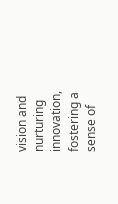vision and nurturing innovation, fostering a sense of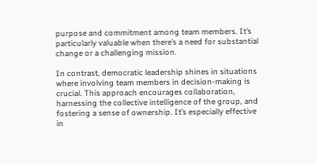purpose and commitment among team members. It’s particularly valuable when there’s a need for substantial change or a challenging mission.

In contrast, democratic leadership shines in situations where involving team members in decision-making is crucial. This approach encourages collaboration, harnessing the collective intelligence of the group, and fostering a sense of ownership. It’s especially effective in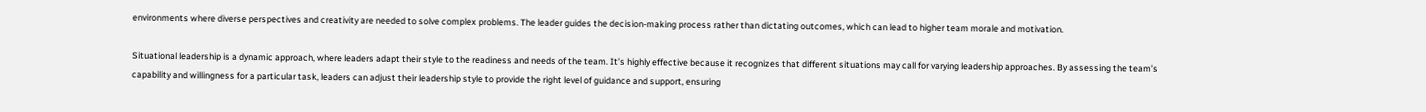environments where diverse perspectives and creativity are needed to solve complex problems. The leader guides the decision-making process rather than dictating outcomes, which can lead to higher team morale and motivation.

Situational leadership is a dynamic approach, where leaders adapt their style to the readiness and needs of the team. It’s highly effective because it recognizes that different situations may call for varying leadership approaches. By assessing the team’s capability and willingness for a particular task, leaders can adjust their leadership style to provide the right level of guidance and support, ensuring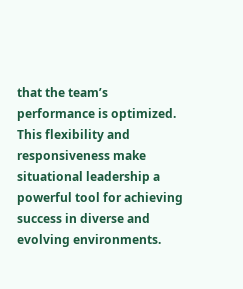that the team’s performance is optimized. This flexibility and responsiveness make situational leadership a powerful tool for achieving success in diverse and evolving environments.